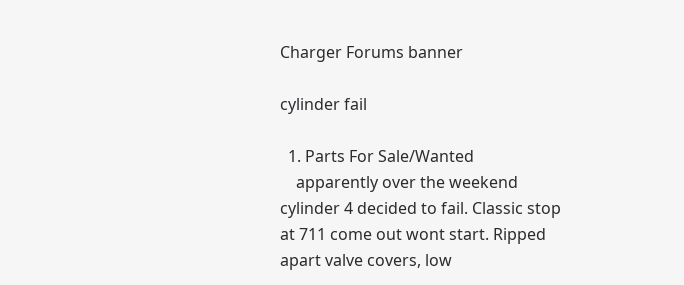Charger Forums banner

cylinder fail

  1. Parts For Sale/Wanted
    apparently over the weekend cylinder 4 decided to fail. Classic stop at 711 come out wont start. Ripped apart valve covers, low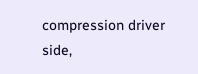compression driver side,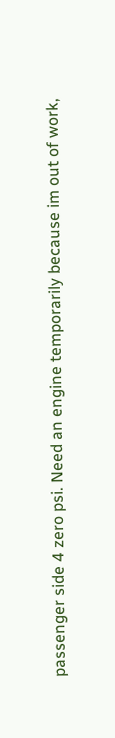passenger side 4 zero psi. Need an engine temporarily because im out of work,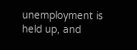unemployment is held up, and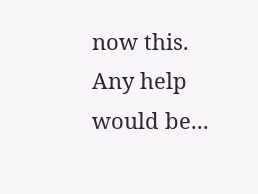now this. Any help would be...